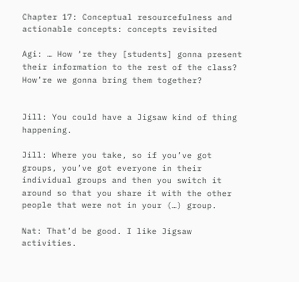Chapter 17: Conceptual resourcefulness and actionable concepts: concepts revisited

Agi: … How ‘re they [students] gonna present their information to the rest of the class? How’re we gonna bring them together?


Jill: You could have a Jigsaw kind of thing happening.

Jill: Where you take, so if you’ve got groups, you’ve got everyone in their individual groups and then you switch it around so that you share it with the other people that were not in your (…) group.

Nat: That’d be good. I like Jigsaw activities.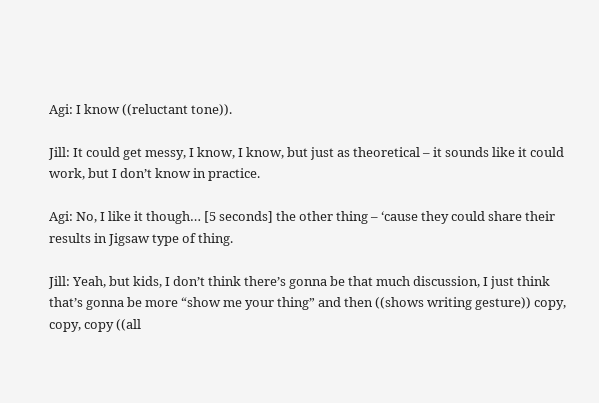Agi: I know ((reluctant tone)).

Jill: It could get messy, I know, I know, but just as theoretical – it sounds like it could work, but I don’t know in practice.

Agi: No, I like it though… [5 seconds] the other thing – ‘cause they could share their results in Jigsaw type of thing.

Jill: Yeah, but kids, I don’t think there’s gonna be that much discussion, I just think that’s gonna be more “show me your thing” and then ((shows writing gesture)) copy, copy, copy ((all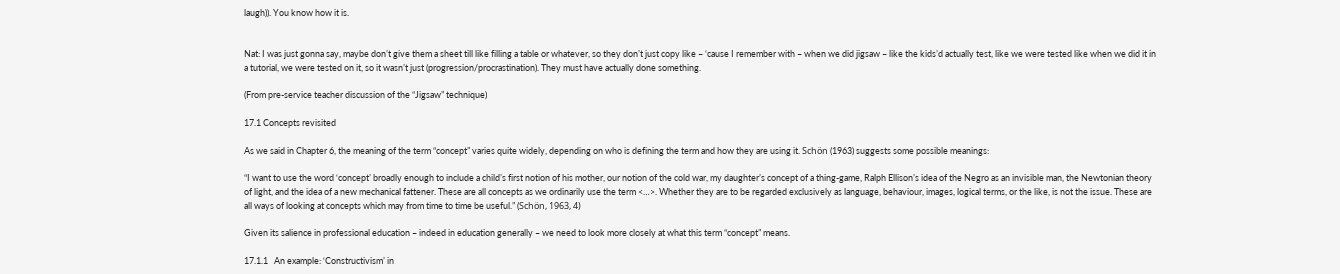laugh)). You know how it is.


Nat: I was just gonna say, maybe don’t give them a sheet till like filling a table or whatever, so they don’t just copy like – ‘cause I remember with – when we did jigsaw – like the kids’d actually test, like we were tested like when we did it in a tutorial, we were tested on it, so it wasn’t just (progression/procrastination). They must have actually done something.

(From pre-service teacher discussion of the “Jigsaw” technique)

17.1 Concepts revisited

As we said in Chapter 6, the meaning of the term “concept” varies quite widely, depending on who is defining the term and how they are using it. Schön (1963) suggests some possible meanings:

“I want to use the word ‘concept’ broadly enough to include a child’s first notion of his mother, our notion of the cold war, my daughter’s concept of a thing-game, Ralph Ellison’s idea of the Negro as an invisible man, the Newtonian theory of light, and the idea of a new mechanical fattener. These are all concepts as we ordinarily use the term <…>. Whether they are to be regarded exclusively as language, behaviour, images, logical terms, or the like, is not the issue. These are all ways of looking at concepts which may from time to time be useful.” (Schön, 1963, 4)

Given its salience in professional education – indeed in education generally – we need to look more closely at what this term “concept” means.

17.1.1   An example: ‘Constructivism’ in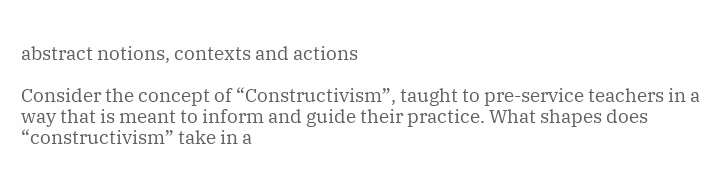abstract notions, contexts and actions

Consider the concept of “Constructivism”, taught to pre-service teachers in a way that is meant to inform and guide their practice. What shapes does “constructivism” take in a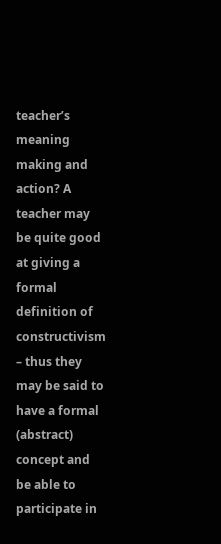teacher’s meaning making and action? A teacher may be quite good at giving a formal definition of constructivism – thus they may be said to have a formal (abstract) concept and be able to participate in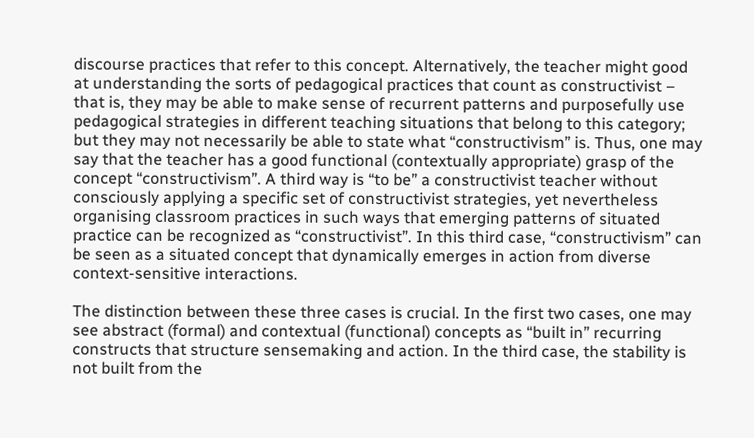discourse practices that refer to this concept. Alternatively, the teacher might good at understanding the sorts of pedagogical practices that count as constructivist – that is, they may be able to make sense of recurrent patterns and purposefully use pedagogical strategies in different teaching situations that belong to this category; but they may not necessarily be able to state what “constructivism” is. Thus, one may say that the teacher has a good functional (contextually appropriate) grasp of the concept “constructivism”. A third way is “to be” a constructivist teacher without consciously applying a specific set of constructivist strategies, yet nevertheless organising classroom practices in such ways that emerging patterns of situated practice can be recognized as “constructivist”. In this third case, “constructivism” can be seen as a situated concept that dynamically emerges in action from diverse context-sensitive interactions.

The distinction between these three cases is crucial. In the first two cases, one may see abstract (formal) and contextual (functional) concepts as “built in” recurring constructs that structure sensemaking and action. In the third case, the stability is not built from the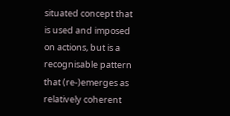situated concept that is used and imposed on actions, but is a recognisable pattern that (re-)emerges as relatively coherent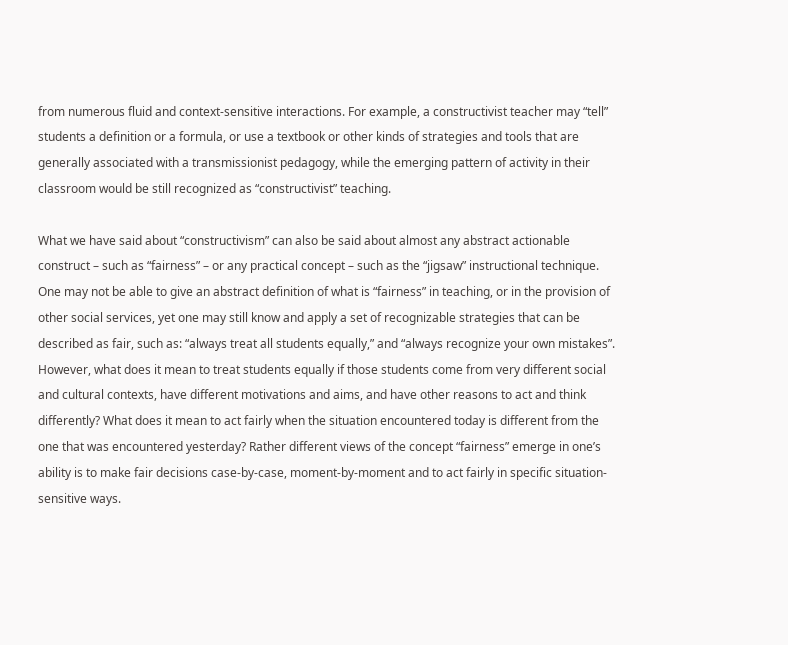from numerous fluid and context-sensitive interactions. For example, a constructivist teacher may “tell” students a definition or a formula, or use a textbook or other kinds of strategies and tools that are generally associated with a transmissionist pedagogy, while the emerging pattern of activity in their classroom would be still recognized as “constructivist” teaching.

What we have said about “constructivism” can also be said about almost any abstract actionable construct – such as “fairness” – or any practical concept – such as the “jigsaw” instructional technique. One may not be able to give an abstract definition of what is “fairness” in teaching, or in the provision of other social services, yet one may still know and apply a set of recognizable strategies that can be described as fair, such as: “always treat all students equally,” and “always recognize your own mistakes”. However, what does it mean to treat students equally if those students come from very different social and cultural contexts, have different motivations and aims, and have other reasons to act and think differently? What does it mean to act fairly when the situation encountered today is different from the one that was encountered yesterday? Rather different views of the concept “fairness” emerge in one’s ability is to make fair decisions case-by-case, moment-by-moment and to act fairly in specific situation-sensitive ways.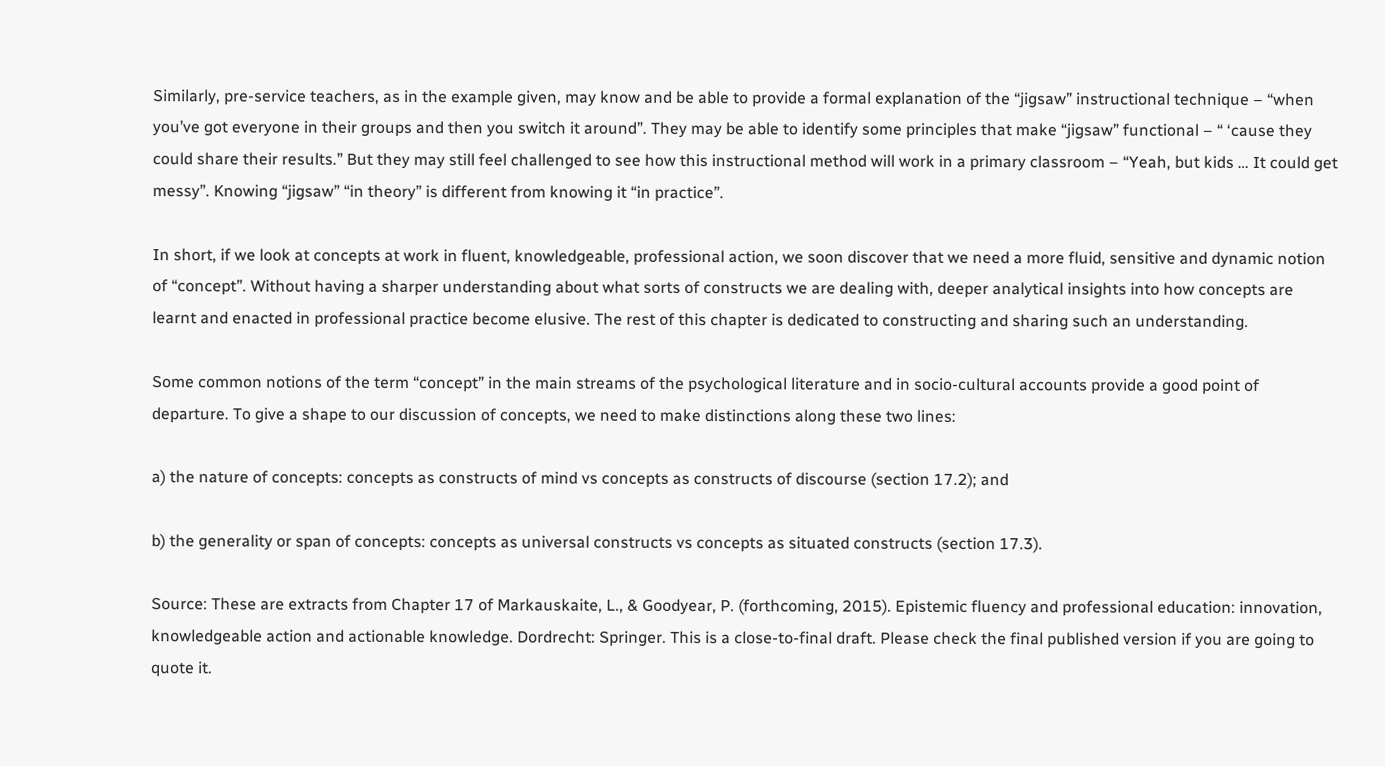Similarly, pre-service teachers, as in the example given, may know and be able to provide a formal explanation of the “jigsaw” instructional technique – “when you’ve got everyone in their groups and then you switch it around”. They may be able to identify some principles that make “jigsaw” functional – “ ‘cause they could share their results.” But they may still feel challenged to see how this instructional method will work in a primary classroom – “Yeah, but kids … It could get messy”. Knowing “jigsaw” “in theory” is different from knowing it “in practice”.

In short, if we look at concepts at work in fluent, knowledgeable, professional action, we soon discover that we need a more fluid, sensitive and dynamic notion of “concept”. Without having a sharper understanding about what sorts of constructs we are dealing with, deeper analytical insights into how concepts are learnt and enacted in professional practice become elusive. The rest of this chapter is dedicated to constructing and sharing such an understanding.

Some common notions of the term “concept” in the main streams of the psychological literature and in socio-cultural accounts provide a good point of departure. To give a shape to our discussion of concepts, we need to make distinctions along these two lines:

a) the nature of concepts: concepts as constructs of mind vs concepts as constructs of discourse (section 17.2); and

b) the generality or span of concepts: concepts as universal constructs vs concepts as situated constructs (section 17.3).

Source: These are extracts from Chapter 17 of Markauskaite, L., & Goodyear, P. (forthcoming, 2015). Epistemic fluency and professional education: innovation, knowledgeable action and actionable knowledge. Dordrecht: Springer. This is a close-to-final draft. Please check the final published version if you are going to quote it.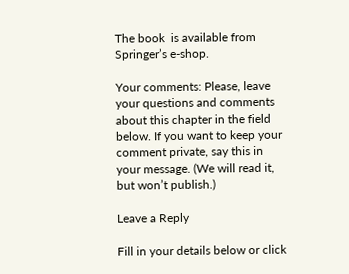The book  is available from Springer’s e-shop.

Your comments: Please, leave your questions and comments about this chapter in the field below. If you want to keep your comment private, say this in your message. (We will read it, but won’t publish.)

Leave a Reply

Fill in your details below or click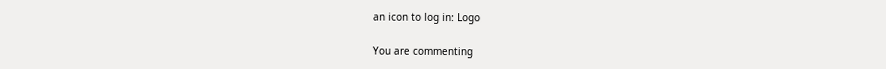an icon to log in: Logo

You are commenting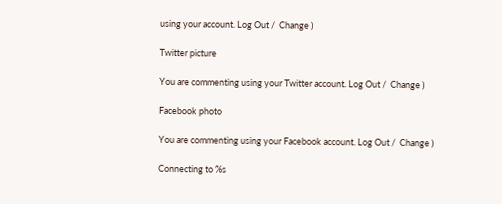using your account. Log Out /  Change )

Twitter picture

You are commenting using your Twitter account. Log Out /  Change )

Facebook photo

You are commenting using your Facebook account. Log Out /  Change )

Connecting to %s